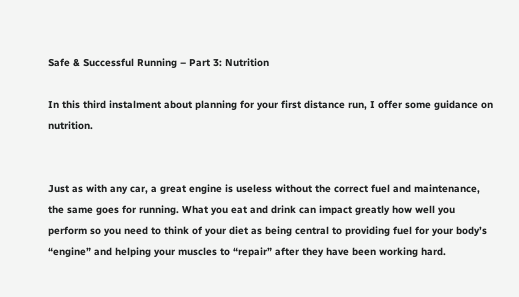Safe & Successful Running – Part 3: Nutrition

In this third instalment about planning for your first distance run, I offer some guidance on nutrition.


Just as with any car, a great engine is useless without the correct fuel and maintenance, the same goes for running. What you eat and drink can impact greatly how well you perform so you need to think of your diet as being central to providing fuel for your body’s “engine” and helping your muscles to “repair” after they have been working hard.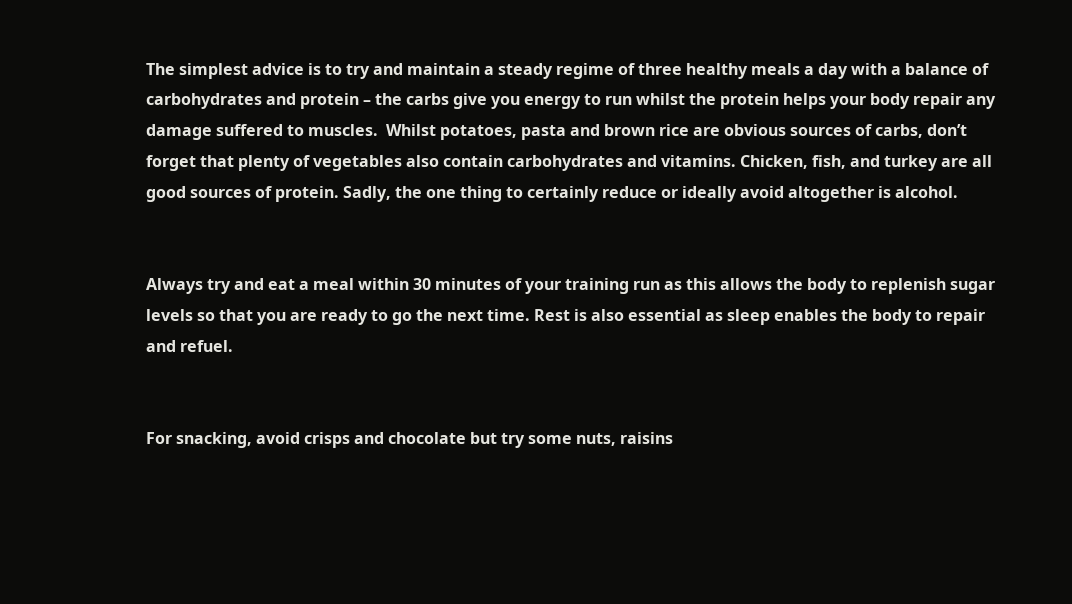The simplest advice is to try and maintain a steady regime of three healthy meals a day with a balance of carbohydrates and protein – the carbs give you energy to run whilst the protein helps your body repair any damage suffered to muscles.  Whilst potatoes, pasta and brown rice are obvious sources of carbs, don’t forget that plenty of vegetables also contain carbohydrates and vitamins. Chicken, fish, and turkey are all good sources of protein. Sadly, the one thing to certainly reduce or ideally avoid altogether is alcohol.


Always try and eat a meal within 30 minutes of your training run as this allows the body to replenish sugar levels so that you are ready to go the next time. Rest is also essential as sleep enables the body to repair and refuel.


For snacking, avoid crisps and chocolate but try some nuts, raisins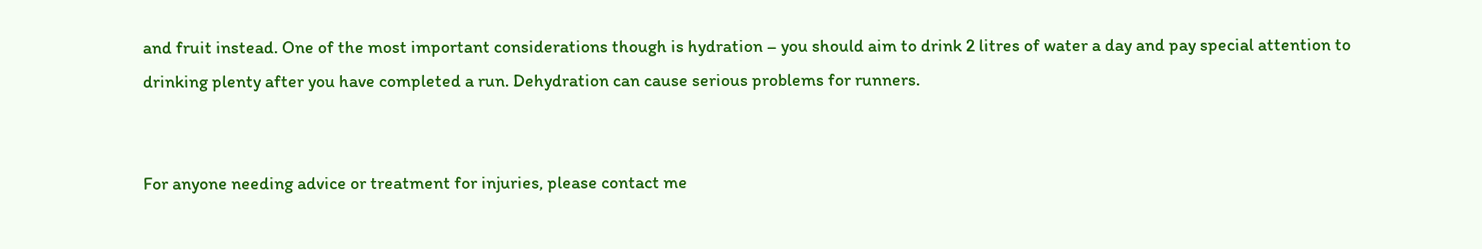and fruit instead. One of the most important considerations though is hydration – you should aim to drink 2 litres of water a day and pay special attention to drinking plenty after you have completed a run. Dehydration can cause serious problems for runners.


For anyone needing advice or treatment for injuries, please contact me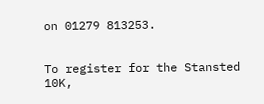on 01279 813253.


To register for the Stansted 10K,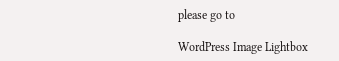please go to

WordPress Image Lightbox